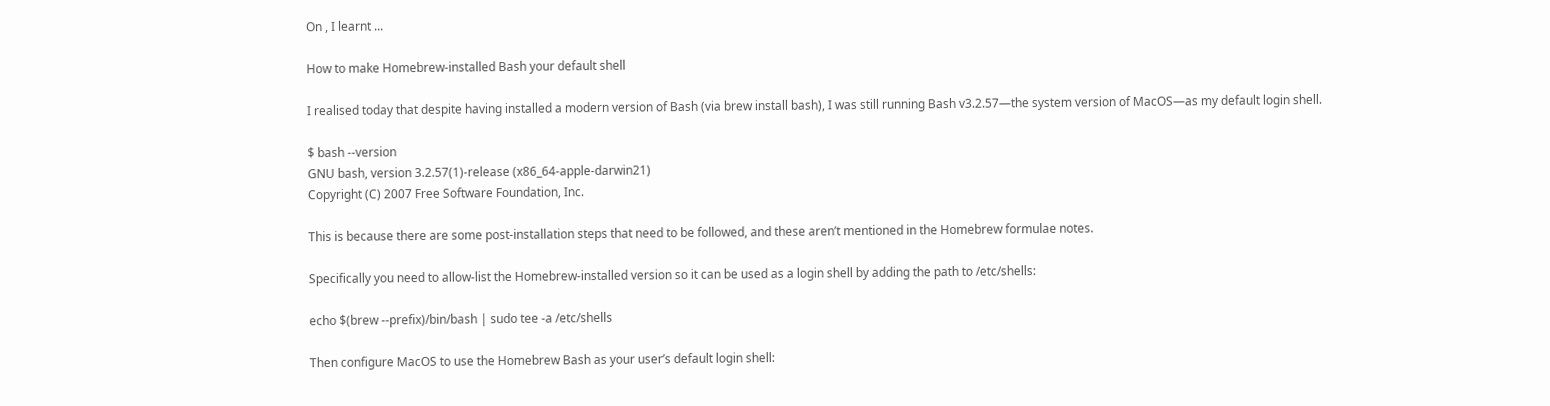On , I learnt ...

How to make Homebrew-installed Bash your default shell

I realised today that despite having installed a modern version of Bash (via brew install bash), I was still running Bash v3.2.57—the system version of MacOS—as my default login shell.

$ bash --version
GNU bash, version 3.2.57(1)-release (x86_64-apple-darwin21)
Copyright (C) 2007 Free Software Foundation, Inc.

This is because there are some post-installation steps that need to be followed, and these aren’t mentioned in the Homebrew formulae notes.

Specifically you need to allow-list the Homebrew-installed version so it can be used as a login shell by adding the path to /etc/shells:

echo $(brew --prefix)/bin/bash | sudo tee -a /etc/shells

Then configure MacOS to use the Homebrew Bash as your user’s default login shell: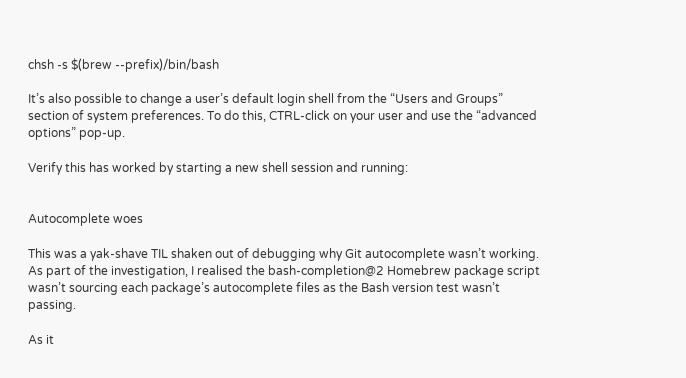chsh -s $(brew --prefix)/bin/bash

It’s also possible to change a user’s default login shell from the “Users and Groups” section of system preferences. To do this, CTRL-click on your user and use the “advanced options” pop-up.

Verify this has worked by starting a new shell session and running:


Autocomplete woes

This was a yak-shave TIL shaken out of debugging why Git autocomplete wasn’t working. As part of the investigation, I realised the bash-completion@2 Homebrew package script wasn’t sourcing each package’s autocomplete files as the Bash version test wasn’t passing.

As it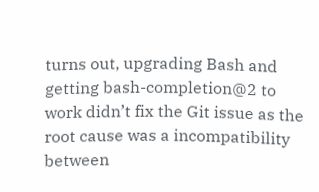turns out, upgrading Bash and getting bash-completion@2 to work didn’t fix the Git issue as the root cause was a incompatibility between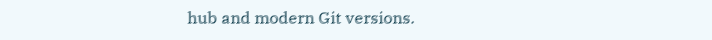hub and modern Git versions.